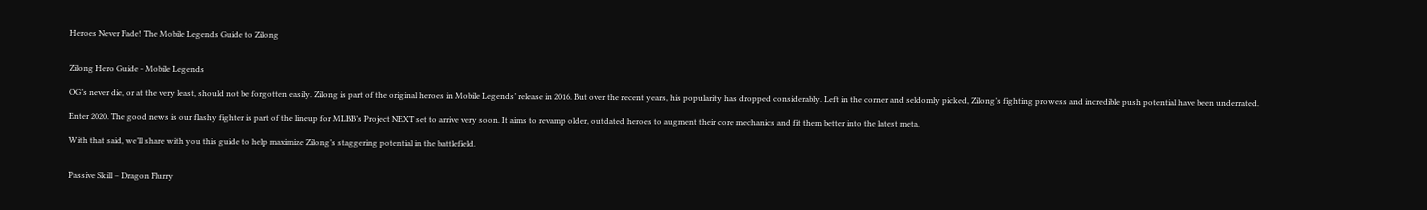Heroes Never Fade! The Mobile Legends Guide to Zilong


Zilong Hero Guide - Mobile Legends

OG’s never die, or at the very least, should not be forgotten easily. Zilong is part of the original heroes in Mobile Legends’ release in 2016. But over the recent years, his popularity has dropped considerably. Left in the corner and seldomly picked, Zilong’s fighting prowess and incredible push potential have been underrated.

Enter 2020. The good news is our flashy fighter is part of the lineup for MLBB’s Project NEXT set to arrive very soon. It aims to revamp older, outdated heroes to augment their core mechanics and fit them better into the latest meta.

With that said, we’ll share with you this guide to help maximize Zilong’s staggering potential in the battlefield.


Passive Skill – Dragon Flurry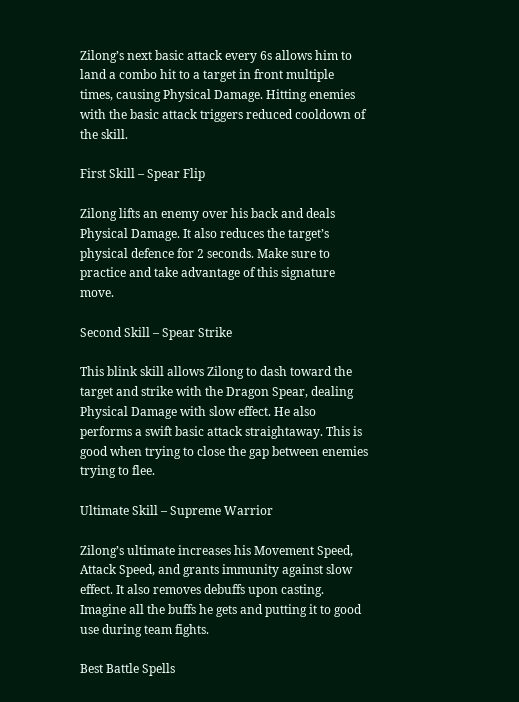Zilong’s next basic attack every 6s allows him to land a combo hit to a target in front multiple times, causing Physical Damage. Hitting enemies with the basic attack triggers reduced cooldown of the skill.

First Skill – Spear Flip

Zilong lifts an enemy over his back and deals Physical Damage. It also reduces the target’s physical defence for 2 seconds. Make sure to practice and take advantage of this signature move.

Second Skill – Spear Strike

This blink skill allows Zilong to dash toward the target and strike with the Dragon Spear, dealing Physical Damage with slow effect. He also performs a swift basic attack straightaway. This is good when trying to close the gap between enemies trying to flee.

Ultimate Skill – Supreme Warrior

Zilong’s ultimate increases his Movement Speed, Attack Speed, and grants immunity against slow effect. It also removes debuffs upon casting. Imagine all the buffs he gets and putting it to good use during team fights.

Best Battle Spells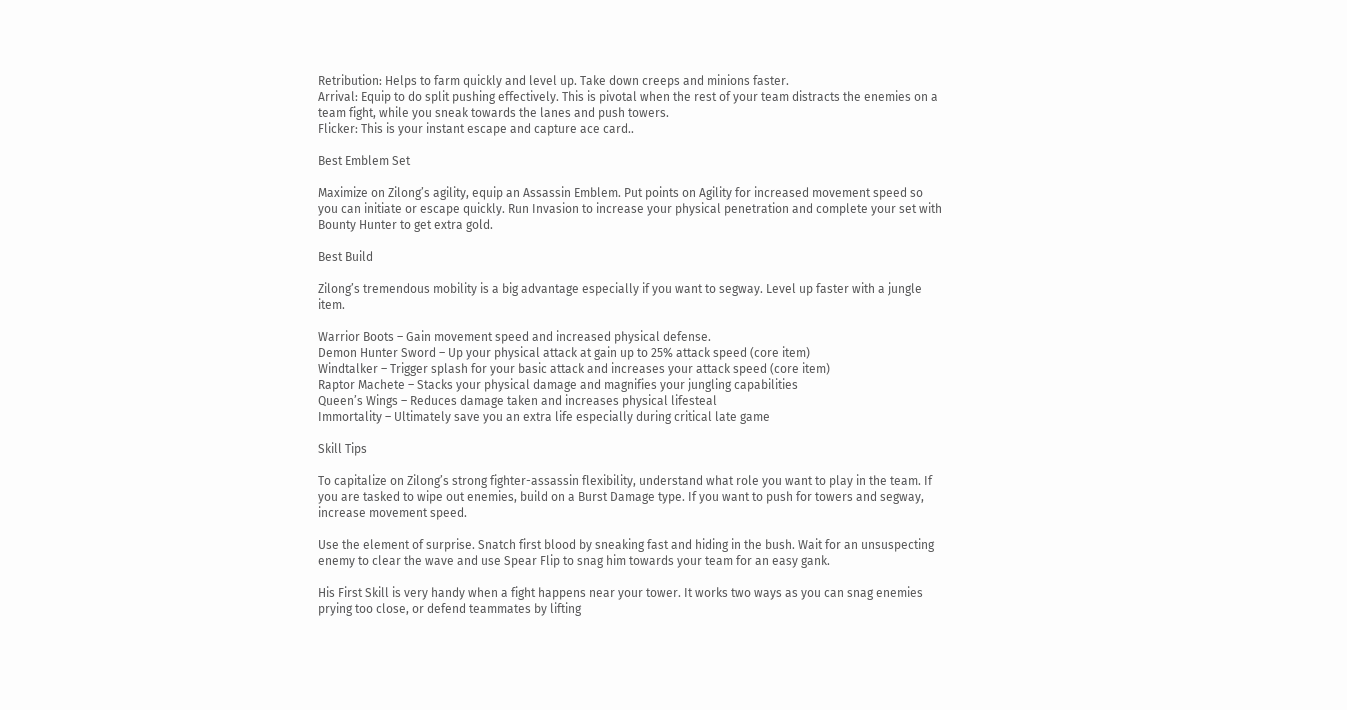Retribution: Helps to farm quickly and level up. Take down creeps and minions faster.
Arrival: Equip to do split pushing effectively. This is pivotal when the rest of your team distracts the enemies on a team fight, while you sneak towards the lanes and push towers.
Flicker: This is your instant escape and capture ace card..

Best Emblem Set

Maximize on Zilong’s agility, equip an Assassin Emblem. Put points on Agility for increased movement speed so you can initiate or escape quickly. Run Invasion to increase your physical penetration and complete your set with Bounty Hunter to get extra gold.

Best Build

Zilong’s tremendous mobility is a big advantage especially if you want to segway. Level up faster with a jungle item.

Warrior Boots – Gain movement speed and increased physical defense.
Demon Hunter Sword – Up your physical attack at gain up to 25% attack speed (core item)
Windtalker – Trigger splash for your basic attack and increases your attack speed (core item)
Raptor Machete – Stacks your physical damage and magnifies your jungling capabilities
Queen’s Wings – Reduces damage taken and increases physical lifesteal
Immortality – Ultimately save you an extra life especially during critical late game

Skill Tips

To capitalize on Zilong’s strong fighter-assassin flexibility, understand what role you want to play in the team. If you are tasked to wipe out enemies, build on a Burst Damage type. If you want to push for towers and segway, increase movement speed.

Use the element of surprise. Snatch first blood by sneaking fast and hiding in the bush. Wait for an unsuspecting enemy to clear the wave and use Spear Flip to snag him towards your team for an easy gank.

His First Skill is very handy when a fight happens near your tower. It works two ways as you can snag enemies prying too close, or defend teammates by lifting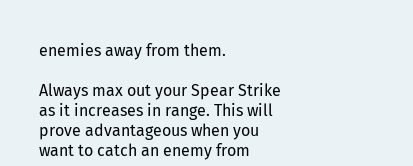enemies away from them.

Always max out your Spear Strike as it increases in range. This will prove advantageous when you want to catch an enemy from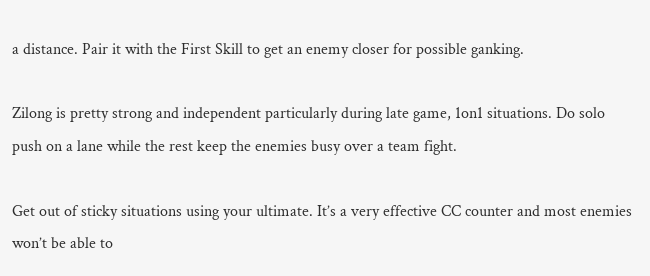a distance. Pair it with the First Skill to get an enemy closer for possible ganking.

Zilong is pretty strong and independent particularly during late game, 1on1 situations. Do solo push on a lane while the rest keep the enemies busy over a team fight.

Get out of sticky situations using your ultimate. It’s a very effective CC counter and most enemies won’t be able to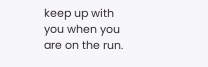keep up with you when you are on the run.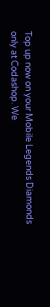Top up now on your Mobile Legends Diamonds only at Codashop. We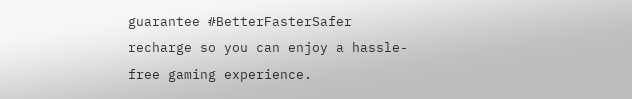guarantee #BetterFasterSafer recharge so you can enjoy a hassle-free gaming experience.